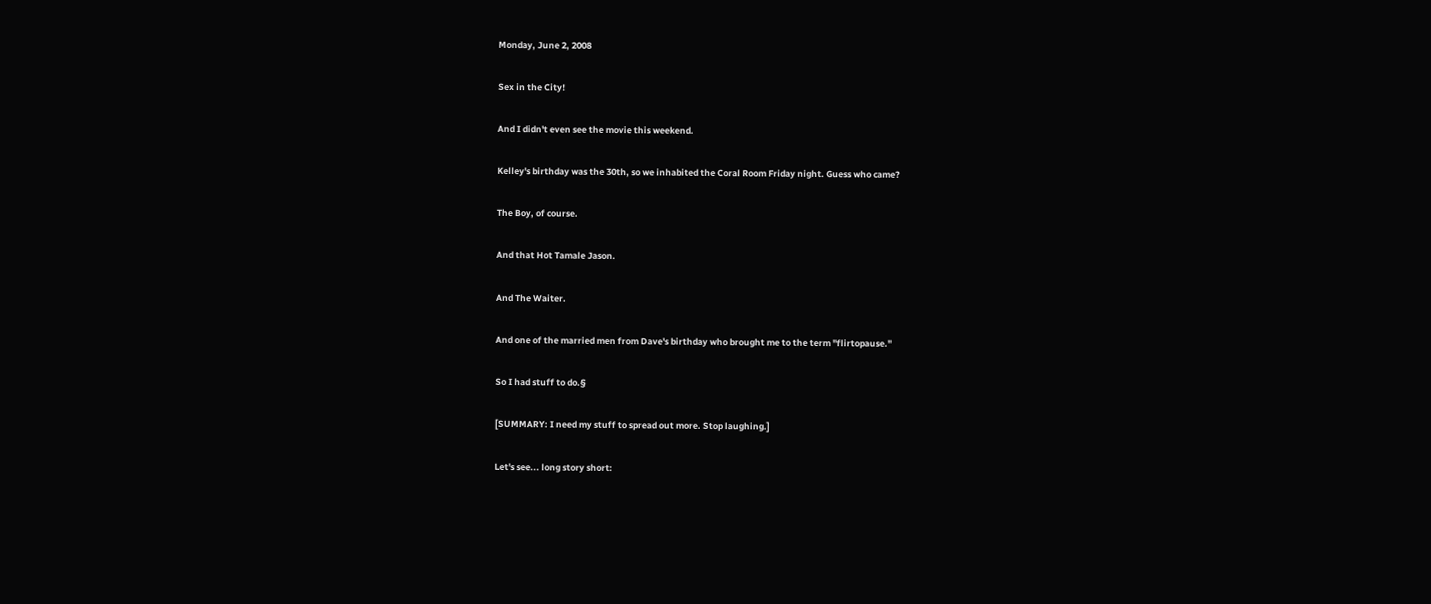Monday, June 2, 2008

Sex in the City!

And I didn't even see the movie this weekend.

Kelley's birthday was the 30th, so we inhabited the Coral Room Friday night. Guess who came?

The Boy, of course.

And that Hot Tamale Jason.

And The Waiter.

And one of the married men from Dave's birthday who brought me to the term "flirtopause."

So I had stuff to do.§

[SUMMARY: I need my stuff to spread out more. Stop laughing.]

Let's see... long story short: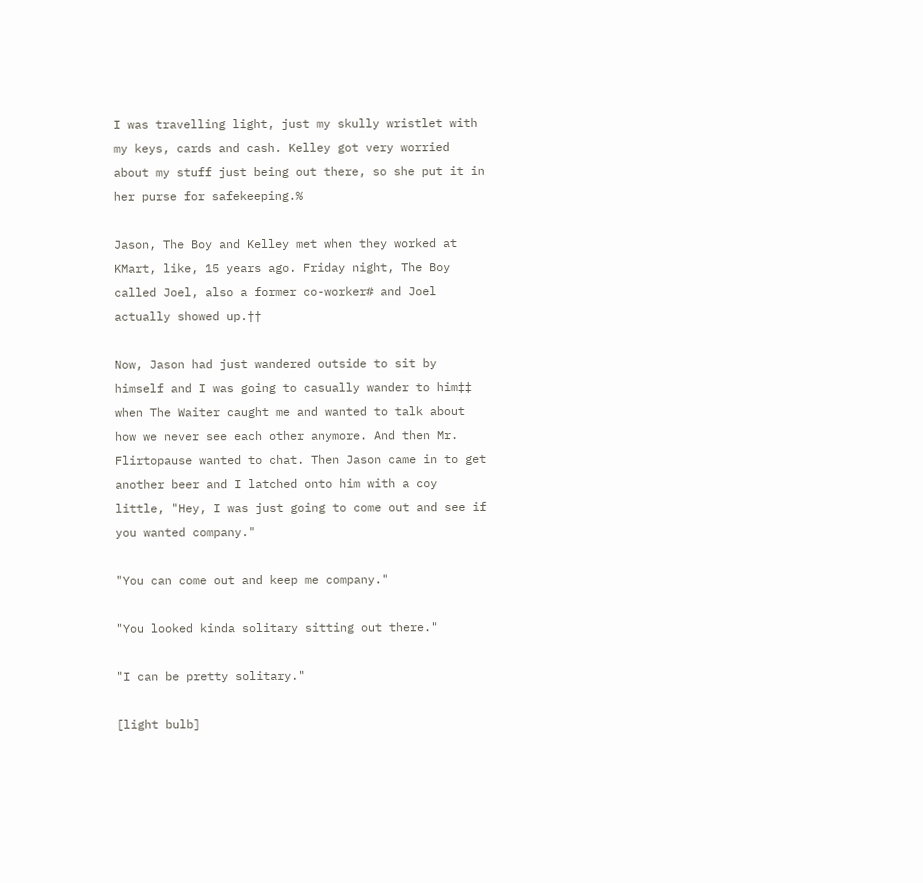I was travelling light, just my skully wristlet with my keys, cards and cash. Kelley got very worried about my stuff just being out there, so she put it in her purse for safekeeping.%

Jason, The Boy and Kelley met when they worked at KMart, like, 15 years ago. Friday night, The Boy called Joel, also a former co-worker# and Joel actually showed up.††

Now, Jason had just wandered outside to sit by himself and I was going to casually wander to him‡‡ when The Waiter caught me and wanted to talk about how we never see each other anymore. And then Mr. Flirtopause wanted to chat. Then Jason came in to get another beer and I latched onto him with a coy little, "Hey, I was just going to come out and see if you wanted company."

"You can come out and keep me company."

"You looked kinda solitary sitting out there."

"I can be pretty solitary."

[light bulb]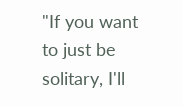"If you want to just be solitary, I'll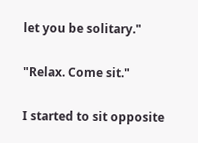let you be solitary."

"Relax. Come sit."

I started to sit opposite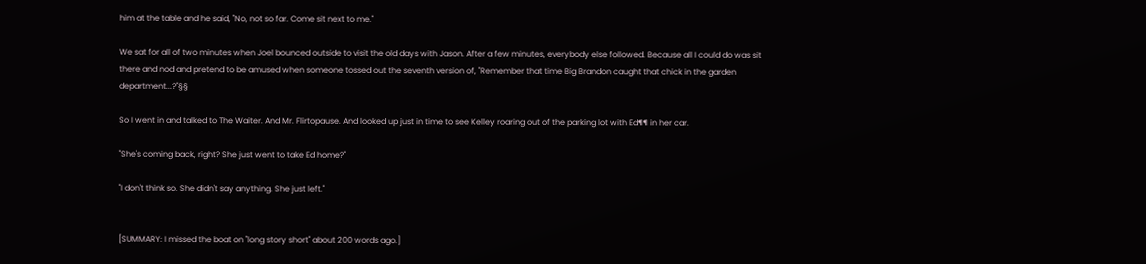him at the table and he said, "No, not so far. Come sit next to me."

We sat for all of two minutes when Joel bounced outside to visit the old days with Jason. After a few minutes, everybody else followed. Because all I could do was sit there and nod and pretend to be amused when someone tossed out the seventh version of, "Remember that time Big Brandon caught that chick in the garden department...?"§§

So I went in and talked to The Waiter. And Mr. Flirtopause. And looked up just in time to see Kelley roaring out of the parking lot with Ed¶¶ in her car.

"She's coming back, right? She just went to take Ed home?"

"I don't think so. She didn't say anything. She just left."


[SUMMARY: I missed the boat on "long story short" about 200 words ago.]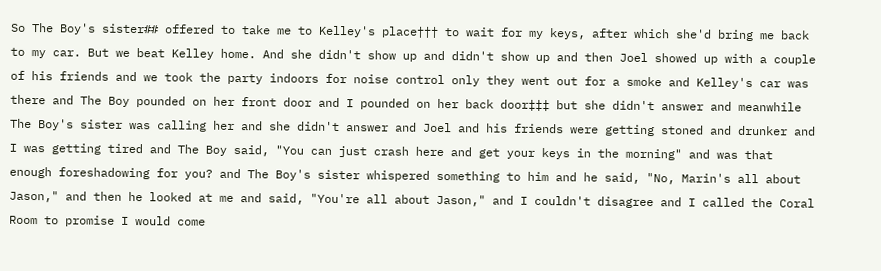So The Boy's sister## offered to take me to Kelley's place††† to wait for my keys, after which she'd bring me back to my car. But we beat Kelley home. And she didn't show up and didn't show up and then Joel showed up with a couple of his friends and we took the party indoors for noise control only they went out for a smoke and Kelley's car was there and The Boy pounded on her front door and I pounded on her back door‡‡‡ but she didn't answer and meanwhile The Boy's sister was calling her and she didn't answer and Joel and his friends were getting stoned and drunker and I was getting tired and The Boy said, "You can just crash here and get your keys in the morning" and was that enough foreshadowing for you? and The Boy's sister whispered something to him and he said, "No, Marin's all about Jason," and then he looked at me and said, "You're all about Jason," and I couldn't disagree and I called the Coral Room to promise I would come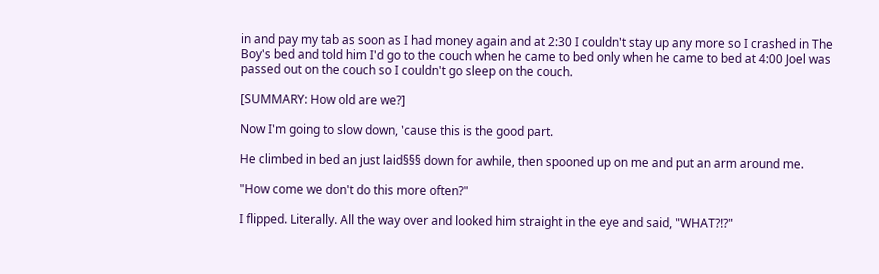in and pay my tab as soon as I had money again and at 2:30 I couldn't stay up any more so I crashed in The Boy's bed and told him I'd go to the couch when he came to bed only when he came to bed at 4:00 Joel was passed out on the couch so I couldn't go sleep on the couch.

[SUMMARY: How old are we?]

Now I'm going to slow down, 'cause this is the good part.

He climbed in bed an just laid§§§ down for awhile, then spooned up on me and put an arm around me.

"How come we don't do this more often?"

I flipped. Literally. All the way over and looked him straight in the eye and said, "WHAT?!?"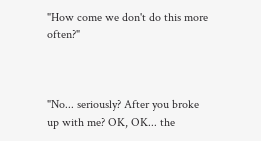"How come we don't do this more often?"



"No... seriously? After you broke up with me? OK, OK... the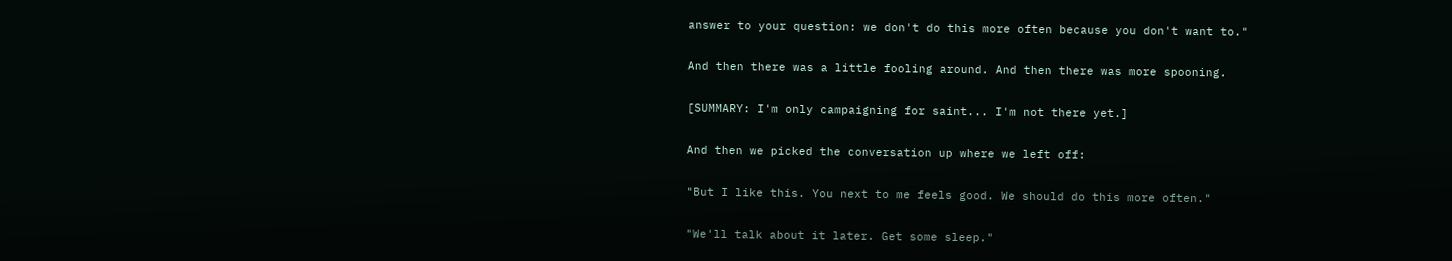answer to your question: we don't do this more often because you don't want to."

And then there was a little fooling around. And then there was more spooning.

[SUMMARY: I'm only campaigning for saint... I'm not there yet.]

And then we picked the conversation up where we left off:

"But I like this. You next to me feels good. We should do this more often."

"We'll talk about it later. Get some sleep."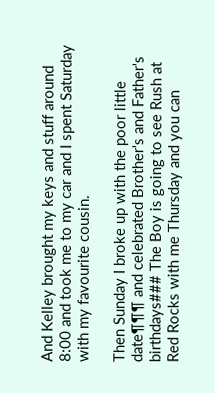And Kelley brought my keys and stuff around 8:00 and took me to my car and I spent Saturday with my favourite cousin.

Then Sunday I broke up with the poor little date¶¶¶ and celebrated Brother's and Father's birthdays### The Boy is going to see Rush at Red Rocks with me Thursday and you can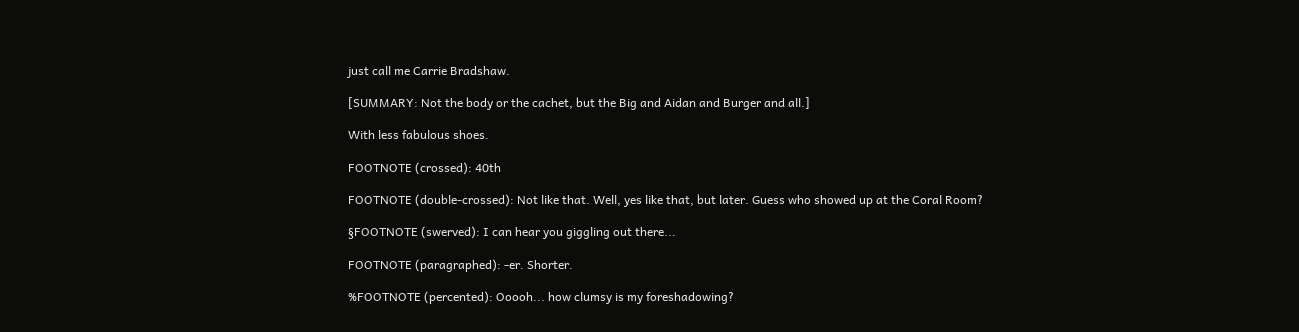just call me Carrie Bradshaw.

[SUMMARY: Not the body or the cachet, but the Big and Aidan and Burger and all.]

With less fabulous shoes.

FOOTNOTE (crossed): 40th

FOOTNOTE (double-crossed): Not like that. Well, yes like that, but later. Guess who showed up at the Coral Room?

§FOOTNOTE (swerved): I can hear you giggling out there...

FOOTNOTE (paragraphed): -er. Shorter.

%FOOTNOTE (percented): Ooooh... how clumsy is my foreshadowing?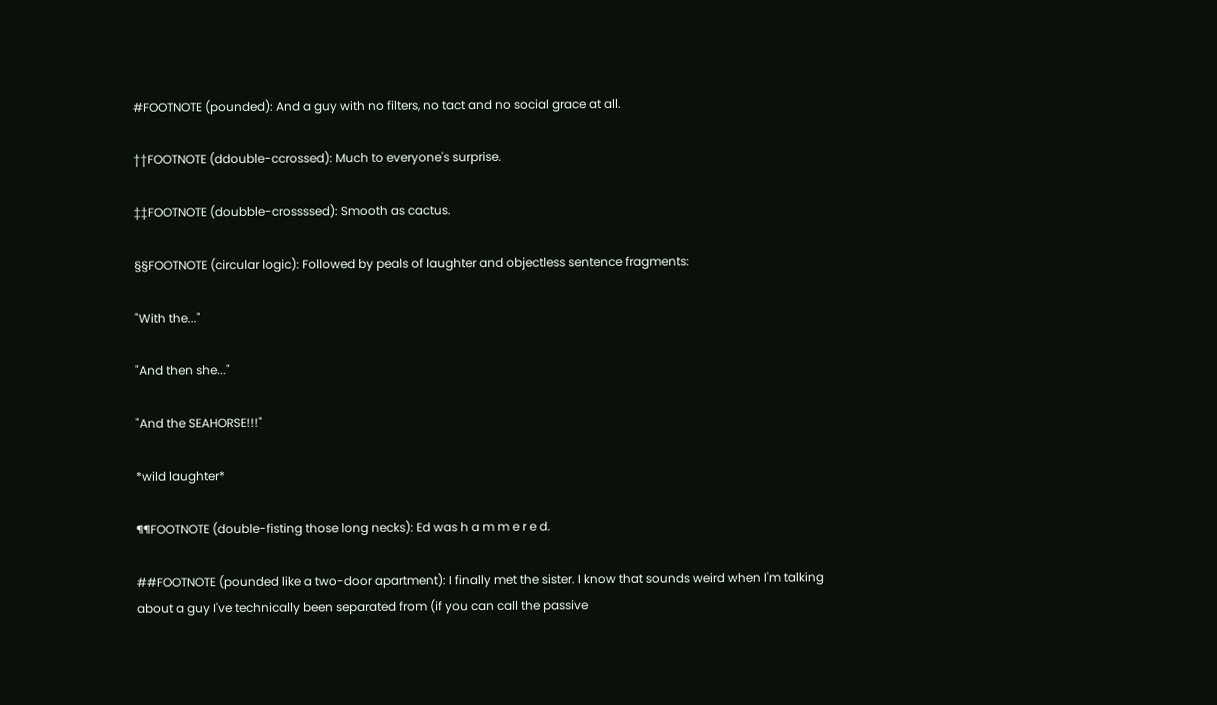#FOOTNOTE (pounded): And a guy with no filters, no tact and no social grace at all.

††FOOTNOTE (ddouble-ccrossed): Much to everyone's surprise.

‡‡FOOTNOTE (doubble-crossssed): Smooth as cactus.

§§FOOTNOTE (circular logic): Followed by peals of laughter and objectless sentence fragments:

"With the..."

"And then she..."

"And the SEAHORSE!!!"

*wild laughter*

¶¶FOOTNOTE (double-fisting those long necks): Ed was h a m m e r e d.

##FOOTNOTE (pounded like a two-door apartment): I finally met the sister. I know that sounds weird when I'm talking about a guy I've technically been separated from (if you can call the passive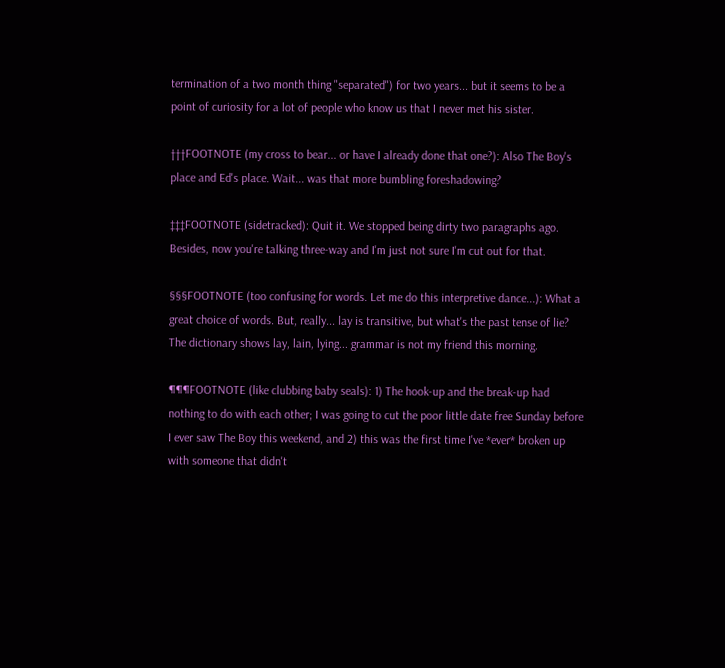termination of a two month thing "separated") for two years... but it seems to be a point of curiosity for a lot of people who know us that I never met his sister.

†††FOOTNOTE (my cross to bear... or have I already done that one?): Also The Boy's place and Ed's place. Wait... was that more bumbling foreshadowing?

‡‡‡FOOTNOTE (sidetracked): Quit it. We stopped being dirty two paragraphs ago. Besides, now you're talking three-way and I'm just not sure I'm cut out for that.

§§§FOOTNOTE (too confusing for words. Let me do this interpretive dance...): What a great choice of words. But, really... lay is transitive, but what's the past tense of lie? The dictionary shows lay, lain, lying... grammar is not my friend this morning.

¶¶¶FOOTNOTE (like clubbing baby seals): 1) The hook-up and the break-up had nothing to do with each other; I was going to cut the poor little date free Sunday before I ever saw The Boy this weekend, and 2) this was the first time I've *ever* broken up with someone that didn't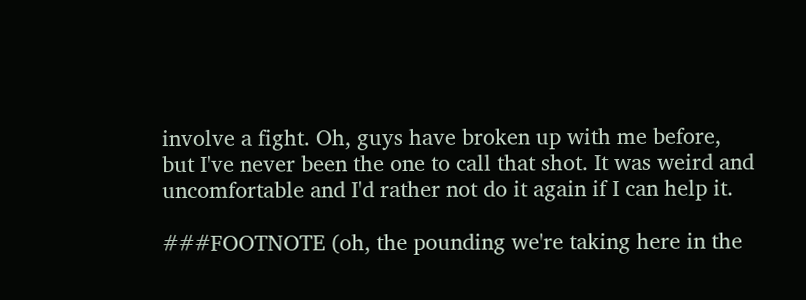involve a fight. Oh, guys have broken up with me before, but I've never been the one to call that shot. It was weird and uncomfortable and I'd rather not do it again if I can help it.

###FOOTNOTE (oh, the pounding we're taking here in the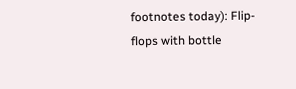footnotes today): Flip-flops with bottle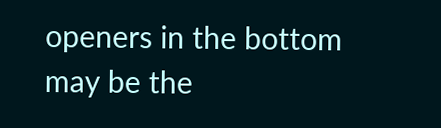openers in the bottom may be the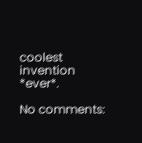coolest invention *ever*.

No comments: